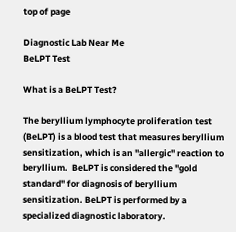top of page

Diagnostic Lab Near Me
BeLPT Test

What is a BeLPT Test?

The beryllium lymphocyte proliferation test (BeLPT) is a blood test that measures beryllium sensitization, which is an "allergic" reaction to beryllium.  BeLPT is considered the "gold standard" for diagnosis of beryllium sensitization. BeLPT is performed by a specialized diagnostic laboratory.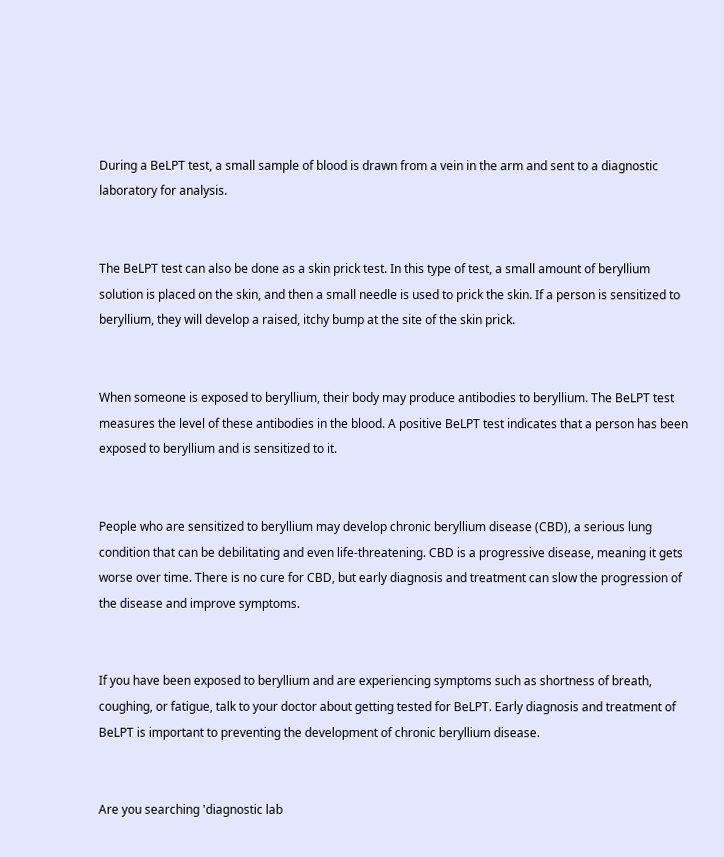During a BeLPT test, a small sample of blood is drawn from a vein in the arm and sent to a diagnostic laboratory for analysis.


The BeLPT test can also be done as a skin prick test. In this type of test, a small amount of beryllium solution is placed on the skin, and then a small needle is used to prick the skin. If a person is sensitized to beryllium, they will develop a raised, itchy bump at the site of the skin prick.


When someone is exposed to beryllium, their body may produce antibodies to beryllium. The BeLPT test measures the level of these antibodies in the blood. A positive BeLPT test indicates that a person has been exposed to beryllium and is sensitized to it.


People who are sensitized to beryllium may develop chronic beryllium disease (CBD), a serious lung condition that can be debilitating and even life-threatening. CBD is a progressive disease, meaning it gets worse over time. There is no cure for CBD, but early diagnosis and treatment can slow the progression of the disease and improve symptoms.


If you have been exposed to beryllium and are experiencing symptoms such as shortness of breath, coughing, or fatigue, talk to your doctor about getting tested for BeLPT. Early diagnosis and treatment of BeLPT is important to preventing the development of chronic beryllium disease.


Are you searching 'diagnostic lab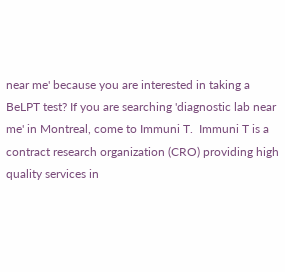near me' because you are interested in taking a BeLPT test? If you are searching 'diagnostic lab near me' in Montreal, come to Immuni T.  Immuni T is a contract research organization (CRO) providing high quality services in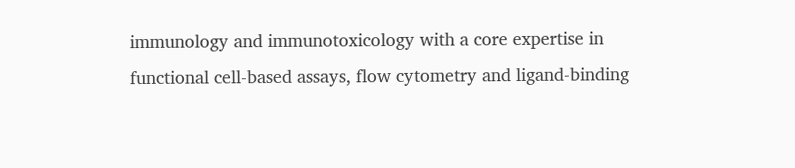immunology and immunotoxicology with a core expertise in functional cell-based assays, flow cytometry and ligand-binding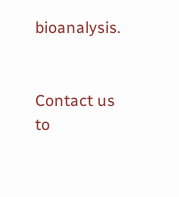bioanalysis.


Contact us to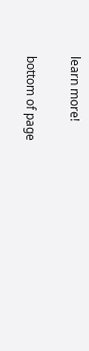learn more!

bottom of page